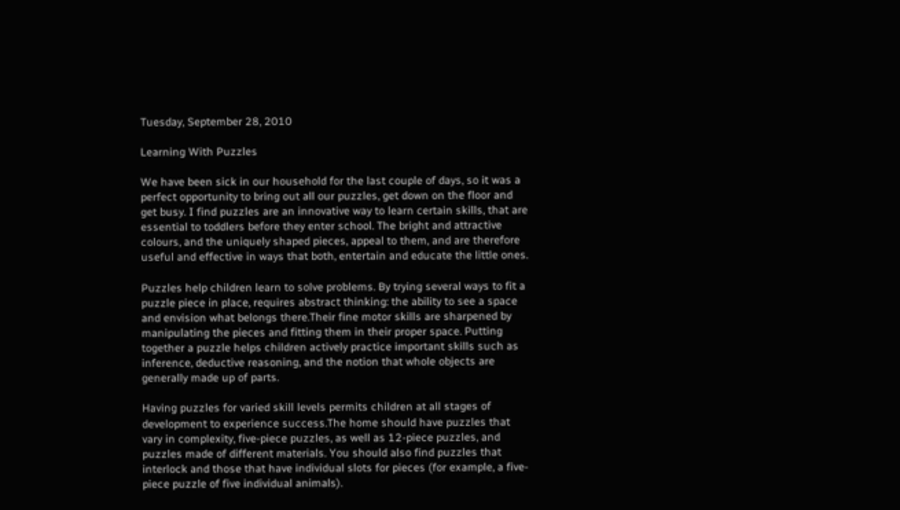Tuesday, September 28, 2010

Learning With Puzzles

We have been sick in our household for the last couple of days, so it was a perfect opportunity to bring out all our puzzles, get down on the floor and get busy. I find puzzles are an innovative way to learn certain skills, that are essential to toddlers before they enter school. The bright and attractive colours, and the uniquely shaped pieces, appeal to them, and are therefore useful and effective in ways that both, entertain and educate the little ones.

Puzzles help children learn to solve problems. By trying several ways to fit a puzzle piece in place, requires abstract thinking: the ability to see a space and envision what belongs there.Their fine motor skills are sharpened by manipulating the pieces and fitting them in their proper space. Putting together a puzzle helps children actively practice important skills such as inference, deductive reasoning, and the notion that whole objects are generally made up of parts.

Having puzzles for varied skill levels permits children at all stages of development to experience success.The home should have puzzles that vary in complexity, five-piece puzzles, as well as 12-piece puzzles, and puzzles made of different materials. You should also find puzzles that interlock and those that have individual slots for pieces (for example, a five-piece puzzle of five individual animals).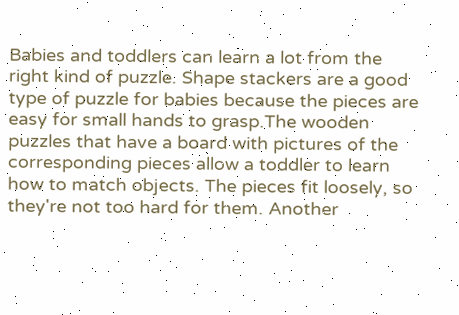Babies and toddlers can learn a lot from the right kind of puzzle. Shape stackers are a good type of puzzle for babies because the pieces are easy for small hands to grasp.The wooden puzzles that have a board with pictures of the corresponding pieces allow a toddler to learn how to match objects. The pieces fit loosely, so they're not too hard for them. Another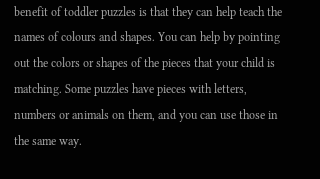benefit of toddler puzzles is that they can help teach the names of colours and shapes. You can help by pointing out the colors or shapes of the pieces that your child is matching. Some puzzles have pieces with letters, numbers or animals on them, and you can use those in the same way.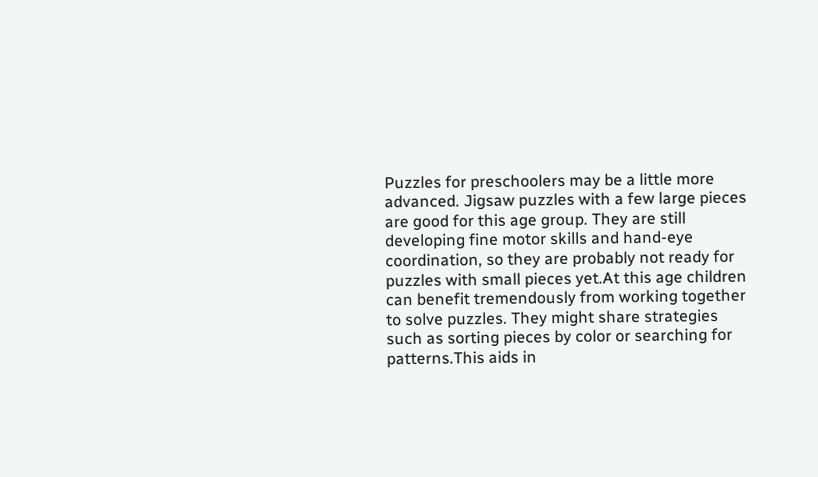Puzzles for preschoolers may be a little more advanced. Jigsaw puzzles with a few large pieces are good for this age group. They are still developing fine motor skills and hand-eye coordination, so they are probably not ready for puzzles with small pieces yet.At this age children can benefit tremendously from working together to solve puzzles. They might share strategies such as sorting pieces by color or searching for patterns.This aids in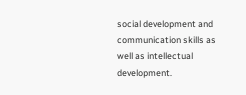social development and communication skills as well as intellectual development.